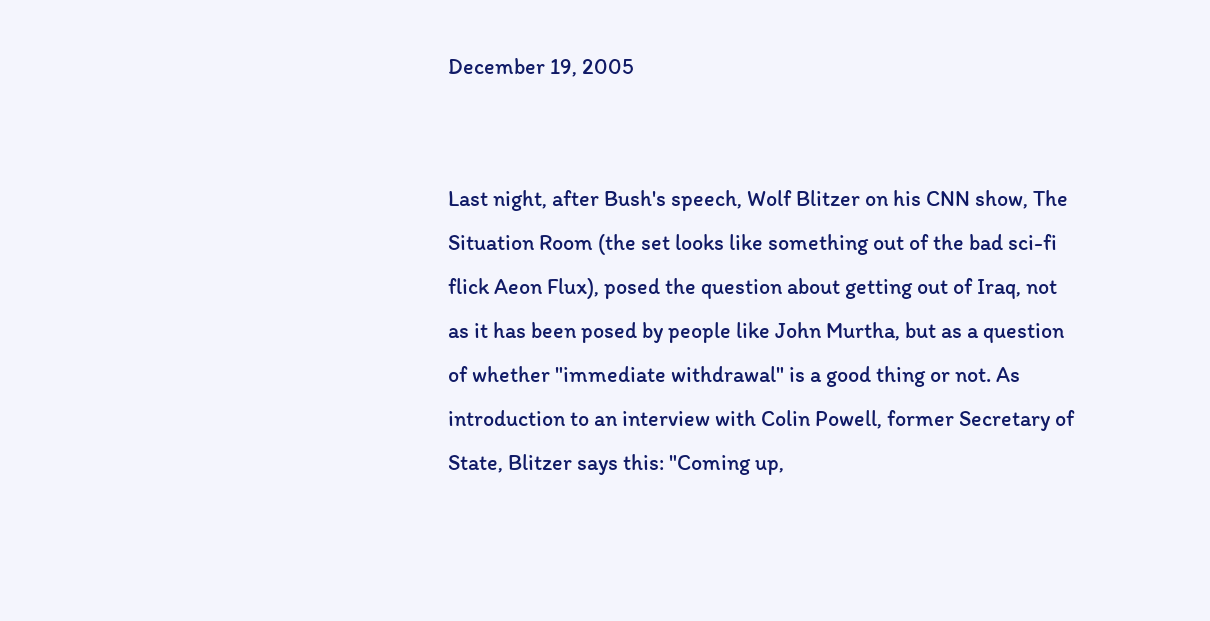December 19, 2005


Last night, after Bush's speech, Wolf Blitzer on his CNN show, The Situation Room (the set looks like something out of the bad sci-fi flick Aeon Flux), posed the question about getting out of Iraq, not as it has been posed by people like John Murtha, but as a question of whether "immediate withdrawal" is a good thing or not. As introduction to an interview with Colin Powell, former Secretary of State, Blitzer says this: "Coming up,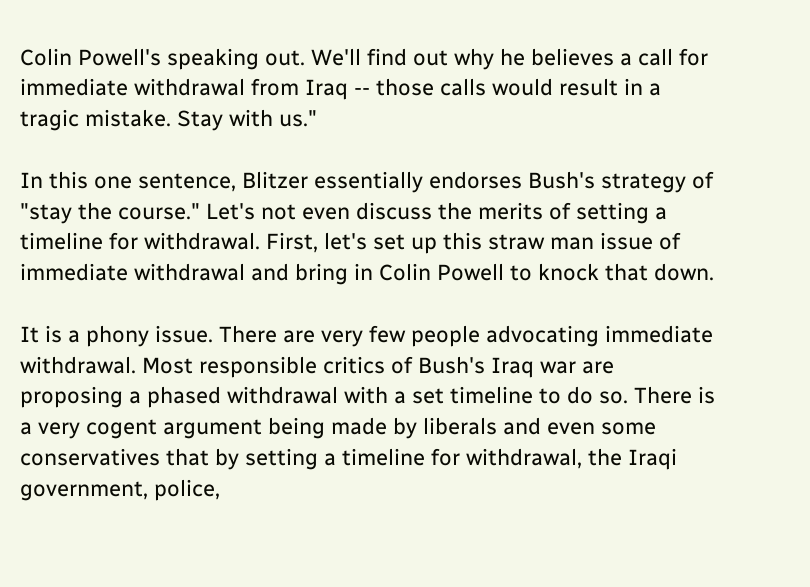Colin Powell's speaking out. We'll find out why he believes a call for immediate withdrawal from Iraq -- those calls would result in a tragic mistake. Stay with us."

In this one sentence, Blitzer essentially endorses Bush's strategy of "stay the course." Let's not even discuss the merits of setting a timeline for withdrawal. First, let's set up this straw man issue of immediate withdrawal and bring in Colin Powell to knock that down.

It is a phony issue. There are very few people advocating immediate withdrawal. Most responsible critics of Bush's Iraq war are proposing a phased withdrawal with a set timeline to do so. There is a very cogent argument being made by liberals and even some conservatives that by setting a timeline for withdrawal, the Iraqi government, police,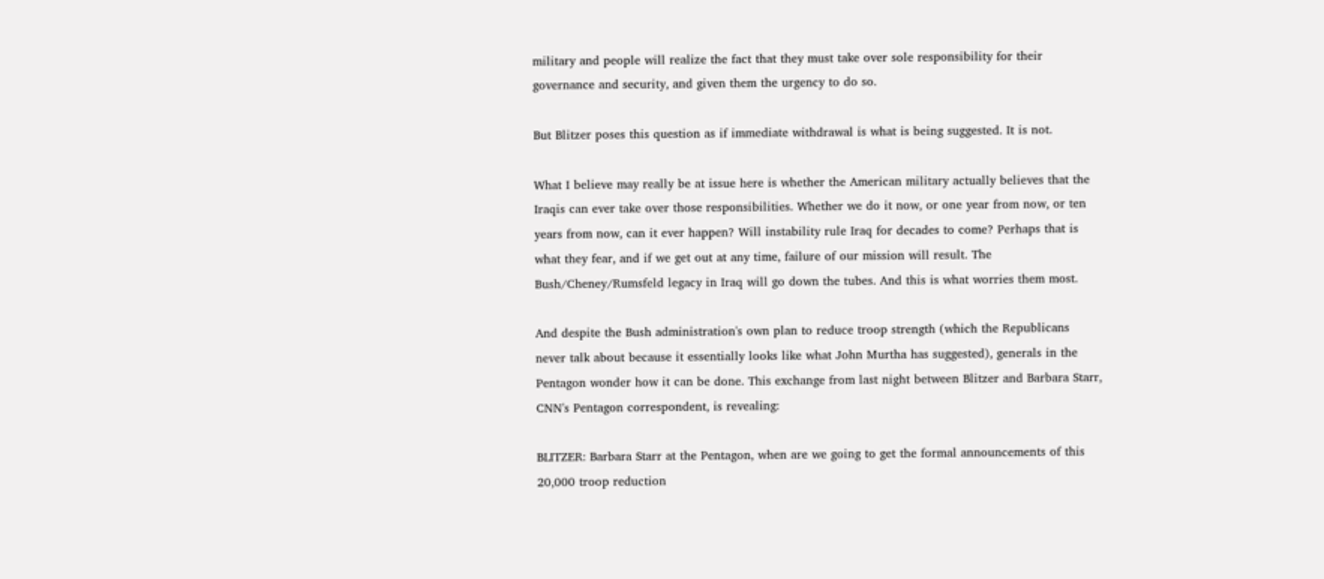military and people will realize the fact that they must take over sole responsibility for their governance and security, and given them the urgency to do so.

But Blitzer poses this question as if immediate withdrawal is what is being suggested. It is not.

What I believe may really be at issue here is whether the American military actually believes that the Iraqis can ever take over those responsibilities. Whether we do it now, or one year from now, or ten years from now, can it ever happen? Will instability rule Iraq for decades to come? Perhaps that is what they fear, and if we get out at any time, failure of our mission will result. The Bush/Cheney/Rumsfeld legacy in Iraq will go down the tubes. And this is what worries them most.

And despite the Bush administration's own plan to reduce troop strength (which the Republicans never talk about because it essentially looks like what John Murtha has suggested), generals in the Pentagon wonder how it can be done. This exchange from last night between Blitzer and Barbara Starr, CNN's Pentagon correspondent, is revealing:

BLITZER: Barbara Starr at the Pentagon, when are we going to get the formal announcements of this 20,000 troop reduction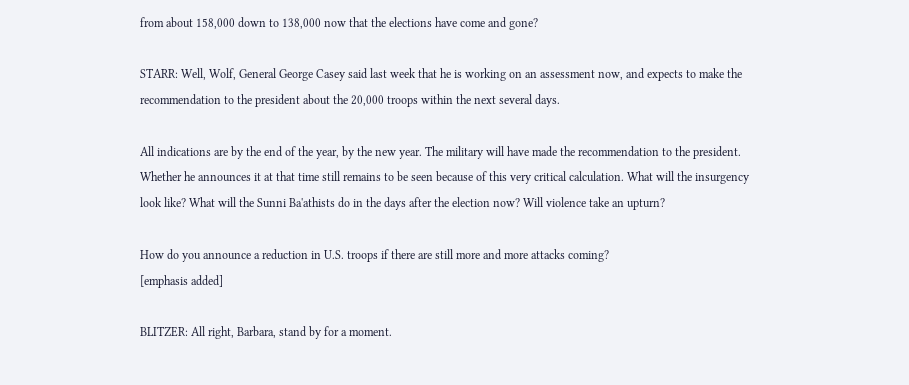from about 158,000 down to 138,000 now that the elections have come and gone?

STARR: Well, Wolf, General George Casey said last week that he is working on an assessment now, and expects to make the recommendation to the president about the 20,000 troops within the next several days.

All indications are by the end of the year, by the new year. The military will have made the recommendation to the president. Whether he announces it at that time still remains to be seen because of this very critical calculation. What will the insurgency look like? What will the Sunni Ba'athists do in the days after the election now? Will violence take an upturn?

How do you announce a reduction in U.S. troops if there are still more and more attacks coming?
[emphasis added]

BLITZER: All right, Barbara, stand by for a moment.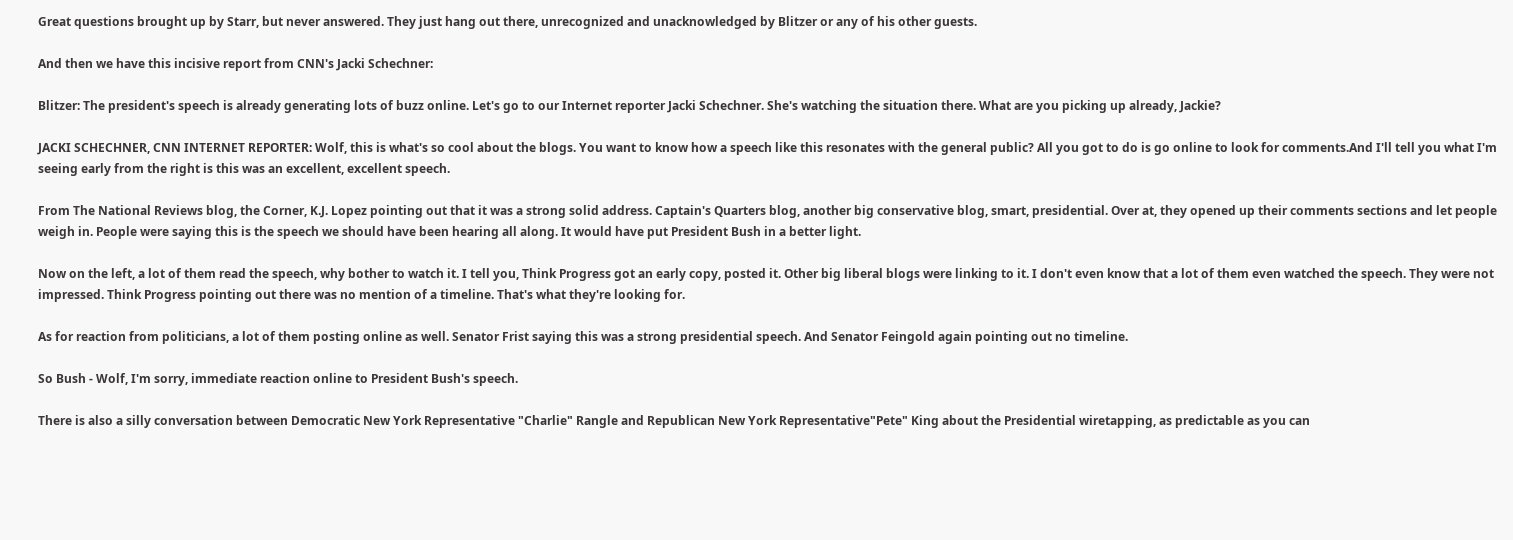Great questions brought up by Starr, but never answered. They just hang out there, unrecognized and unacknowledged by Blitzer or any of his other guests.

And then we have this incisive report from CNN's Jacki Schechner:

Blitzer: The president's speech is already generating lots of buzz online. Let's go to our Internet reporter Jacki Schechner. She's watching the situation there. What are you picking up already, Jackie?

JACKI SCHECHNER, CNN INTERNET REPORTER: Wolf, this is what's so cool about the blogs. You want to know how a speech like this resonates with the general public? All you got to do is go online to look for comments.And I'll tell you what I'm seeing early from the right is this was an excellent, excellent speech.

From The National Reviews blog, the Corner, K.J. Lopez pointing out that it was a strong solid address. Captain's Quarters blog, another big conservative blog, smart, presidential. Over at, they opened up their comments sections and let people weigh in. People were saying this is the speech we should have been hearing all along. It would have put President Bush in a better light.

Now on the left, a lot of them read the speech, why bother to watch it. I tell you, Think Progress got an early copy, posted it. Other big liberal blogs were linking to it. I don't even know that a lot of them even watched the speech. They were not impressed. Think Progress pointing out there was no mention of a timeline. That's what they're looking for.

As for reaction from politicians, a lot of them posting online as well. Senator Frist saying this was a strong presidential speech. And Senator Feingold again pointing out no timeline.

So Bush - Wolf, I'm sorry, immediate reaction online to President Bush's speech.

There is also a silly conversation between Democratic New York Representative "Charlie" Rangle and Republican New York Representative"Pete" King about the Presidential wiretapping, as predictable as you can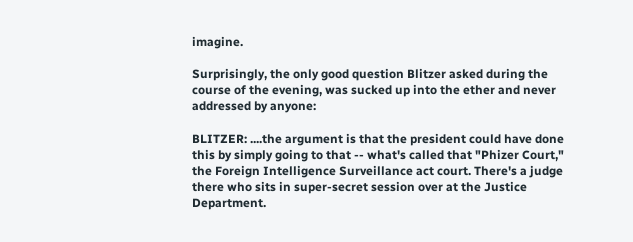imagine.

Surprisingly, the only good question Blitzer asked during the course of the evening, was sucked up into the ether and never addressed by anyone:

BLITZER: ....the argument is that the president could have done this by simply going to that -- what's called that "Phizer Court," the Foreign Intelligence Surveillance act court. There's a judge there who sits in super-secret session over at the Justice Department.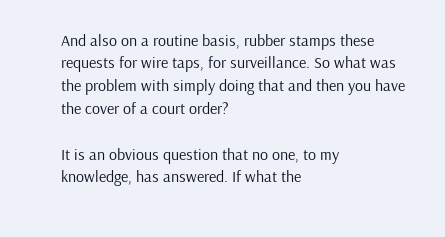And also on a routine basis, rubber stamps these requests for wire taps, for surveillance. So what was the problem with simply doing that and then you have the cover of a court order?

It is an obvious question that no one, to my knowledge, has answered. If what the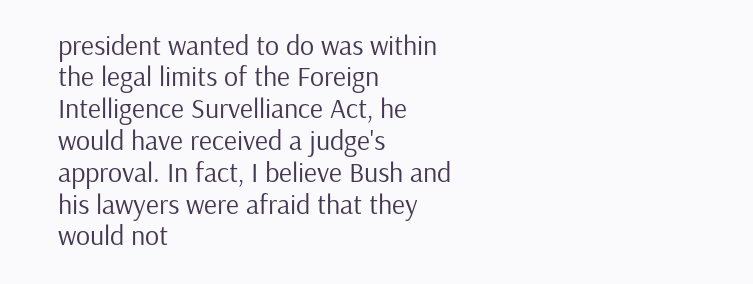president wanted to do was within the legal limits of the Foreign Intelligence Survelliance Act, he would have received a judge's approval. In fact, I believe Bush and his lawyers were afraid that they would not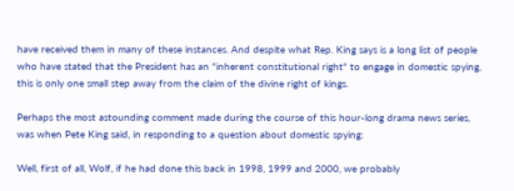have received them in many of these instances. And despite what Rep. King says is a long list of people who have stated that the President has an "inherent constitutional right" to engage in domestic spying, this is only one small step away from the claim of the divine right of kings.

Perhaps the most astounding comment made during the course of this hour-long drama news series, was when Pete King said, in responding to a question about domestic spying:

Well, first of all, Wolf, if he had done this back in 1998, 1999 and 2000, we probably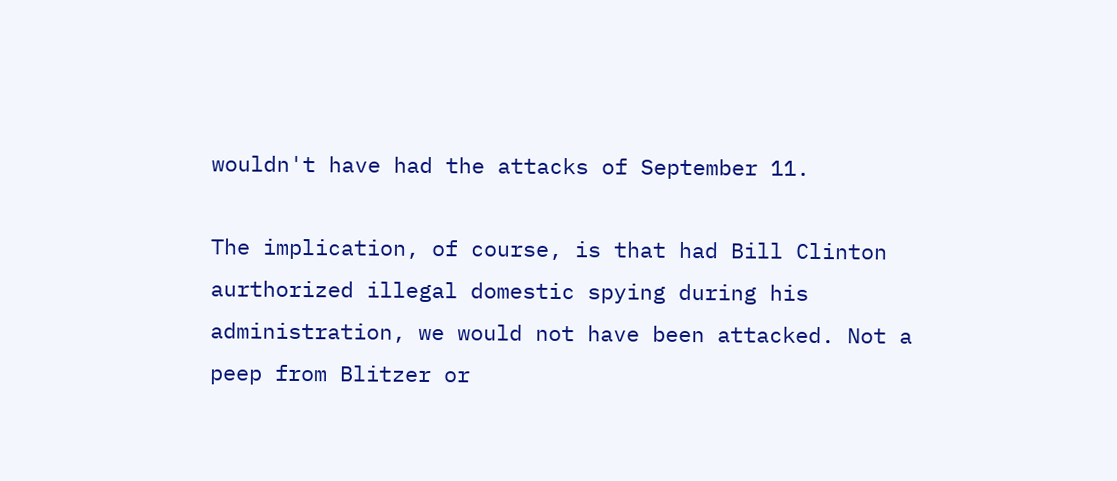wouldn't have had the attacks of September 11.

The implication, of course, is that had Bill Clinton aurthorized illegal domestic spying during his administration, we would not have been attacked. Not a peep from Blitzer or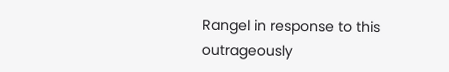Rangel in response to this outrageously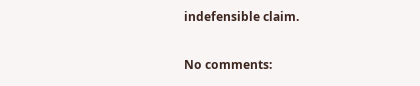indefensible claim.

No comments: